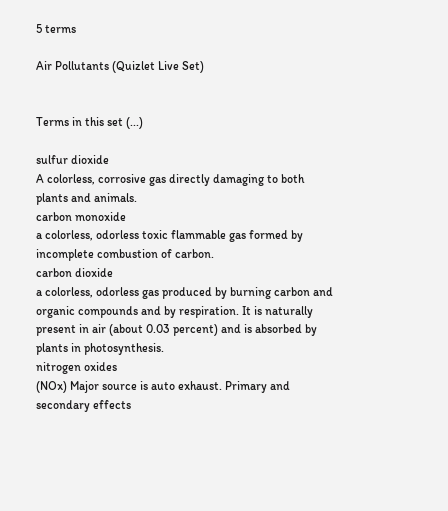5 terms

Air Pollutants (Quizlet Live Set)


Terms in this set (...)

sulfur dioxide
A colorless, corrosive gas directly damaging to both plants and animals.
carbon monoxide
a colorless, odorless toxic flammable gas formed by incomplete combustion of carbon.
carbon dioxide
a colorless, odorless gas produced by burning carbon and organic compounds and by respiration. It is naturally present in air (about 0.03 percent) and is absorbed by plants in photosynthesis.
nitrogen oxides
(NOx) Major source is auto exhaust. Primary and secondary effects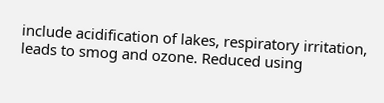include acidification of lakes, respiratory irritation, leads to smog and ozone. Reduced using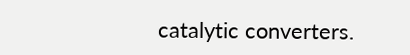catalytic converters.